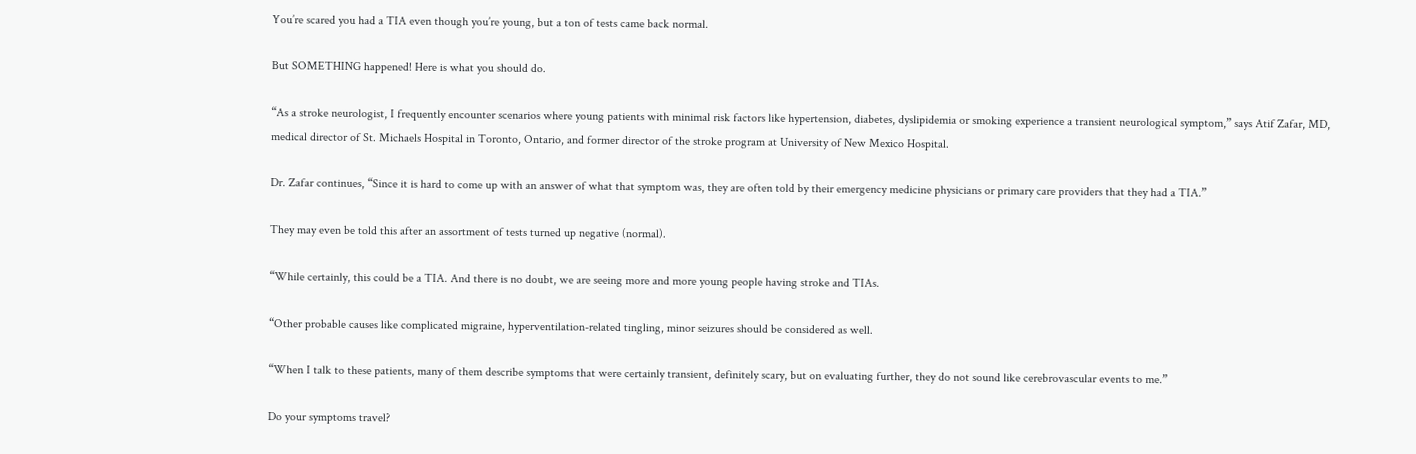You’re scared you had a TIA even though you’re young, but a ton of tests came back normal.

But SOMETHING happened! Here is what you should do.

“As a stroke neurologist, I frequently encounter scenarios where young patients with minimal risk factors like hypertension, diabetes, dyslipidemia or smoking experience a transient neurological symptom,” says Atif Zafar, MD, medical director of St. Michaels Hospital in Toronto, Ontario, and former director of the stroke program at University of New Mexico Hospital.

Dr. Zafar continues, “Since it is hard to come up with an answer of what that symptom was, they are often told by their emergency medicine physicians or primary care providers that they had a TIA.”

They may even be told this after an assortment of tests turned up negative (normal).

“While certainly, this could be a TIA. And there is no doubt, we are seeing more and more young people having stroke and TIAs.

“Other probable causes like complicated migraine, hyperventilation-related tingling, minor seizures should be considered as well.

“When I talk to these patients, many of them describe symptoms that were certainly transient, definitely scary, but on evaluating further, they do not sound like cerebrovascular events to me.”

Do your symptoms travel?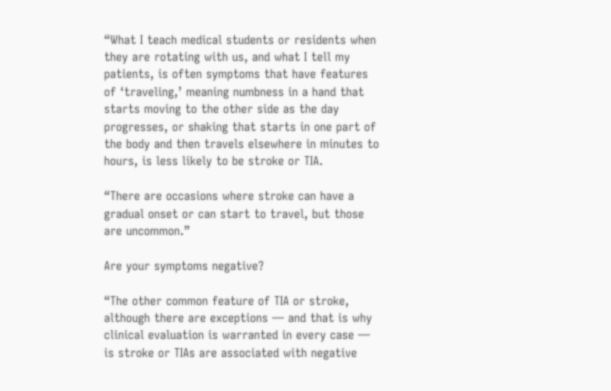“What I teach medical students or residents when they are rotating with us, and what I tell my patients, is often symptoms that have features of ‘traveling,’ meaning numbness in a hand that starts moving to the other side as the day progresses, or shaking that starts in one part of the body and then travels elsewhere in minutes to hours, is less likely to be stroke or TIA.

“There are occasions where stroke can have a gradual onset or can start to travel, but those are uncommon.”

Are your symptoms negative?

“The other common feature of TIA or stroke, although there are exceptions — and that is why clinical evaluation is warranted in every case — is stroke or TIAs are associated with negative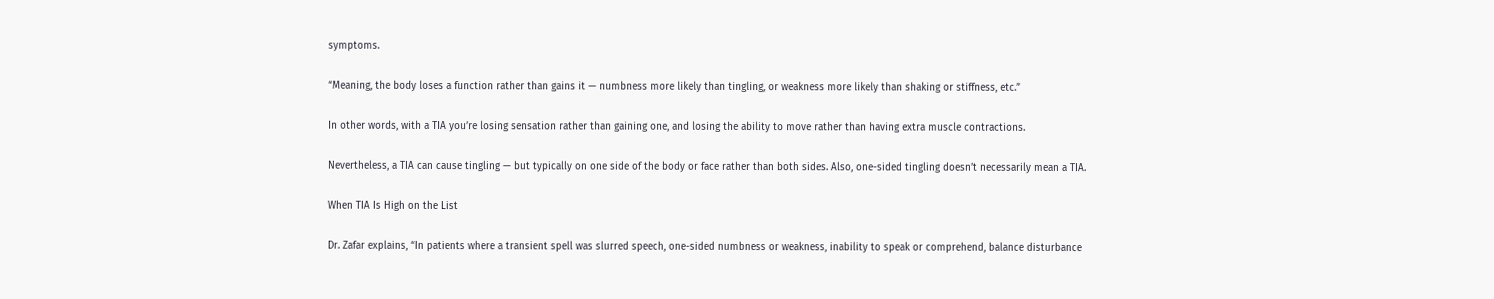symptoms.

“Meaning, the body loses a function rather than gains it — numbness more likely than tingling, or weakness more likely than shaking or stiffness, etc.”

In other words, with a TIA you’re losing sensation rather than gaining one, and losing the ability to move rather than having extra muscle contractions.

Nevertheless, a TIA can cause tingling — but typically on one side of the body or face rather than both sides. Also, one-sided tingling doesn’t necessarily mean a TIA.

When TIA Is High on the List

Dr. Zafar explains, “In patients where a transient spell was slurred speech, one-sided numbness or weakness, inability to speak or comprehend, balance disturbance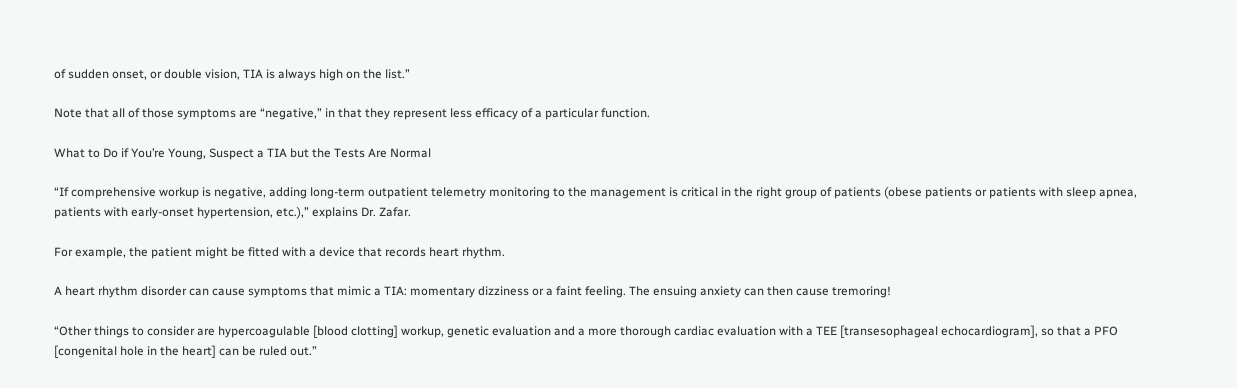of sudden onset, or double vision, TIA is always high on the list.”

Note that all of those symptoms are “negative,” in that they represent less efficacy of a particular function.

What to Do if You’re Young, Suspect a TIA but the Tests Are Normal

“If comprehensive workup is negative, adding long-term outpatient telemetry monitoring to the management is critical in the right group of patients (obese patients or patients with sleep apnea, patients with early-onset hypertension, etc.),” explains Dr. Zafar.

For example, the patient might be fitted with a device that records heart rhythm.

A heart rhythm disorder can cause symptoms that mimic a TIA: momentary dizziness or a faint feeling. The ensuing anxiety can then cause tremoring!

“Other things to consider are hypercoagulable [blood clotting] workup, genetic evaluation and a more thorough cardiac evaluation with a TEE [transesophageal echocardiogram], so that a PFO [congenital hole in the heart] can be ruled out.”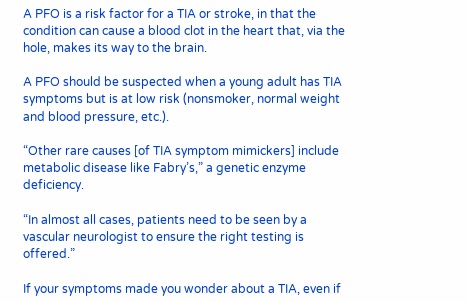A PFO is a risk factor for a TIA or stroke, in that the condition can cause a blood clot in the heart that, via the hole, makes its way to the brain.

A PFO should be suspected when a young adult has TIA symptoms but is at low risk (nonsmoker, normal weight and blood pressure, etc.).

“Other rare causes [of TIA symptom mimickers] include metabolic disease like Fabry’s,” a genetic enzyme deficiency.

“In almost all cases, patients need to be seen by a vascular neurologist to ensure the right testing is offered.”

If your symptoms made you wonder about a TIA, even if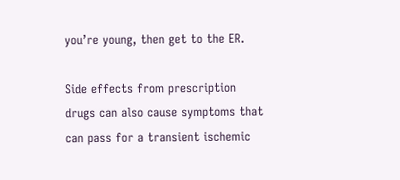you’re young, then get to the ER.

Side effects from prescription drugs can also cause symptoms that can pass for a transient ischemic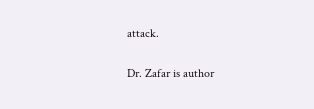attack.

Dr. Zafar is author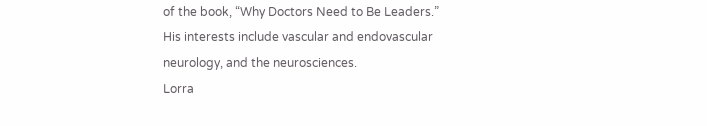of the book, “Why Doctors Need to Be Leaders.” His interests include vascular and endovascular neurology, and the neurosciences.
Lorra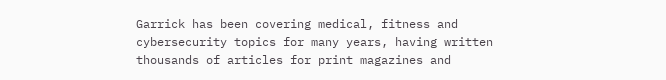Garrick has been covering medical, fitness and cybersecurity topics for many years, having written thousands of articles for print magazines and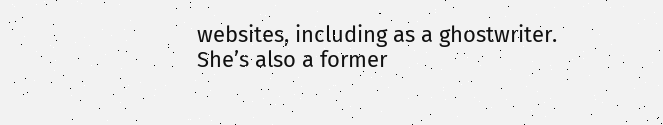websites, including as a ghostwriter. She’s also a former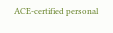ACE-certified personal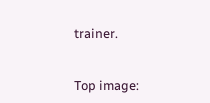trainer.


Top image: